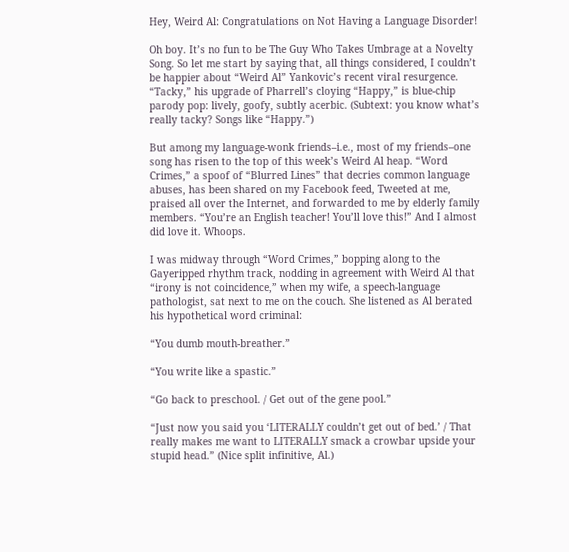Hey, Weird Al: Congratulations on Not Having a Language Disorder!

Oh boy. It’s no fun to be The Guy Who Takes Umbrage at a Novelty Song. So let me start by saying that, all things considered, I couldn’t be happier about “Weird Al” Yankovic’s recent viral resurgence. “Tacky,” his upgrade of Pharrell’s cloying “Happy,” is blue-chip parody pop: lively, goofy, subtly acerbic. (Subtext: you know what’s really tacky? Songs like “Happy.”)

But among my language-wonk friends–i.e., most of my friends–one song has risen to the top of this week’s Weird Al heap. “Word Crimes,” a spoof of “Blurred Lines” that decries common language abuses, has been shared on my Facebook feed, Tweeted at me, praised all over the Internet, and forwarded to me by elderly family members. “You’re an English teacher! You’ll love this!” And I almost did love it. Whoops.

I was midway through “Word Crimes,” bopping along to the Gayeripped rhythm track, nodding in agreement with Weird Al that “irony is not coincidence,” when my wife, a speech-language pathologist, sat next to me on the couch. She listened as Al berated his hypothetical word criminal:

“You dumb mouth-breather.”

“You write like a spastic.”

“Go back to preschool. / Get out of the gene pool.”

“Just now you said you ‘LITERALLY couldn’t get out of bed.’ / That really makes me want to LITERALLY smack a crowbar upside your stupid head.” (Nice split infinitive, Al.)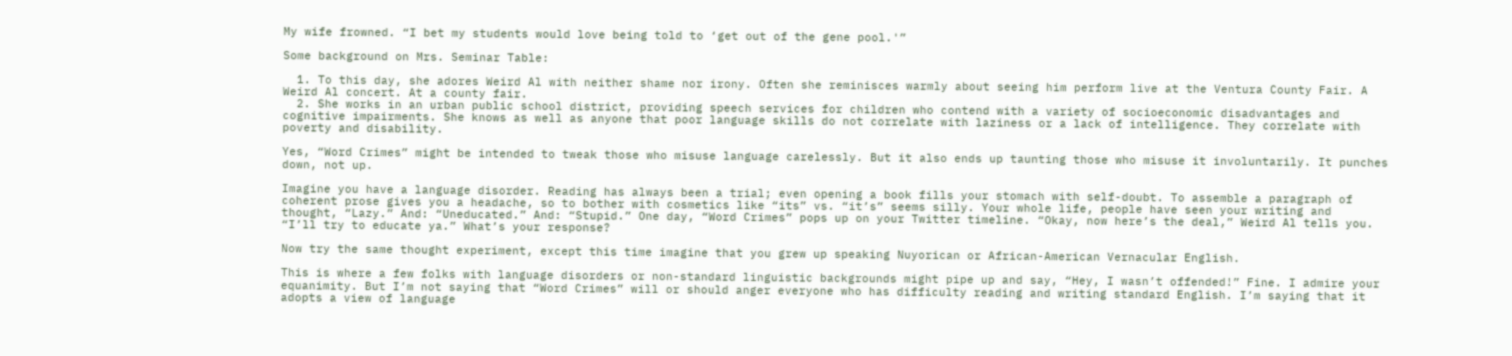My wife frowned. “I bet my students would love being told to ‘get out of the gene pool.'”

Some background on Mrs. Seminar Table:

  1. To this day, she adores Weird Al with neither shame nor irony. Often she reminisces warmly about seeing him perform live at the Ventura County Fair. A Weird Al concert. At a county fair.
  2. She works in an urban public school district, providing speech services for children who contend with a variety of socioeconomic disadvantages and cognitive impairments. She knows as well as anyone that poor language skills do not correlate with laziness or a lack of intelligence. They correlate with poverty and disability.

Yes, “Word Crimes” might be intended to tweak those who misuse language carelessly. But it also ends up taunting those who misuse it involuntarily. It punches down, not up.

Imagine you have a language disorder. Reading has always been a trial; even opening a book fills your stomach with self-doubt. To assemble a paragraph of coherent prose gives you a headache, so to bother with cosmetics like “its” vs. “it’s” seems silly. Your whole life, people have seen your writing and thought, “Lazy.” And: “Uneducated.” And: “Stupid.” One day, “Word Crimes” pops up on your Twitter timeline. “Okay, now here’s the deal,” Weird Al tells you. “I’ll try to educate ya.” What’s your response?

Now try the same thought experiment, except this time imagine that you grew up speaking Nuyorican or African-American Vernacular English.

This is where a few folks with language disorders or non-standard linguistic backgrounds might pipe up and say, “Hey, I wasn’t offended!” Fine. I admire your equanimity. But I’m not saying that “Word Crimes” will or should anger everyone who has difficulty reading and writing standard English. I’m saying that it adopts a view of language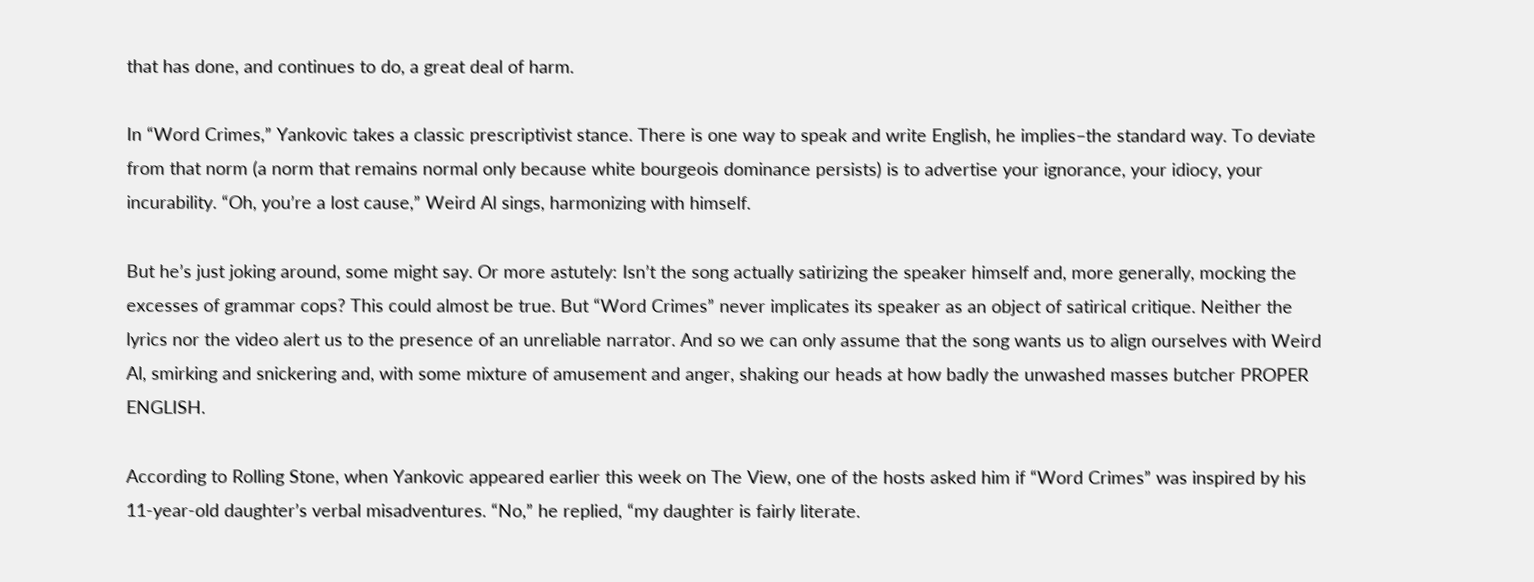that has done, and continues to do, a great deal of harm.

In “Word Crimes,” Yankovic takes a classic prescriptivist stance. There is one way to speak and write English, he implies–the standard way. To deviate from that norm (a norm that remains normal only because white bourgeois dominance persists) is to advertise your ignorance, your idiocy, your incurability. “Oh, you’re a lost cause,” Weird Al sings, harmonizing with himself.

But he’s just joking around, some might say. Or more astutely: Isn’t the song actually satirizing the speaker himself and, more generally, mocking the excesses of grammar cops? This could almost be true. But “Word Crimes” never implicates its speaker as an object of satirical critique. Neither the lyrics nor the video alert us to the presence of an unreliable narrator. And so we can only assume that the song wants us to align ourselves with Weird Al, smirking and snickering and, with some mixture of amusement and anger, shaking our heads at how badly the unwashed masses butcher PROPER ENGLISH.

According to Rolling Stone, when Yankovic appeared earlier this week on The View, one of the hosts asked him if “Word Crimes” was inspired by his 11-year-old daughter’s verbal misadventures. “No,” he replied, “my daughter is fairly literate.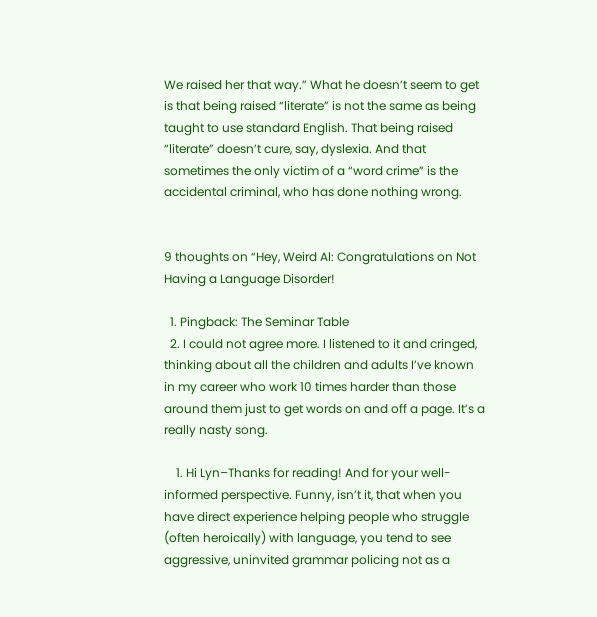We raised her that way.” What he doesn’t seem to get is that being raised “literate” is not the same as being taught to use standard English. That being raised “literate” doesn’t cure, say, dyslexia. And that sometimes the only victim of a “word crime” is the accidental criminal, who has done nothing wrong.


9 thoughts on “Hey, Weird Al: Congratulations on Not Having a Language Disorder!

  1. Pingback: The Seminar Table
  2. I could not agree more. I listened to it and cringed, thinking about all the children and adults I’ve known in my career who work 10 times harder than those around them just to get words on and off a page. It’s a really nasty song.

    1. Hi Lyn–Thanks for reading! And for your well-informed perspective. Funny, isn’t it, that when you have direct experience helping people who struggle (often heroically) with language, you tend to see aggressive, uninvited grammar policing not as a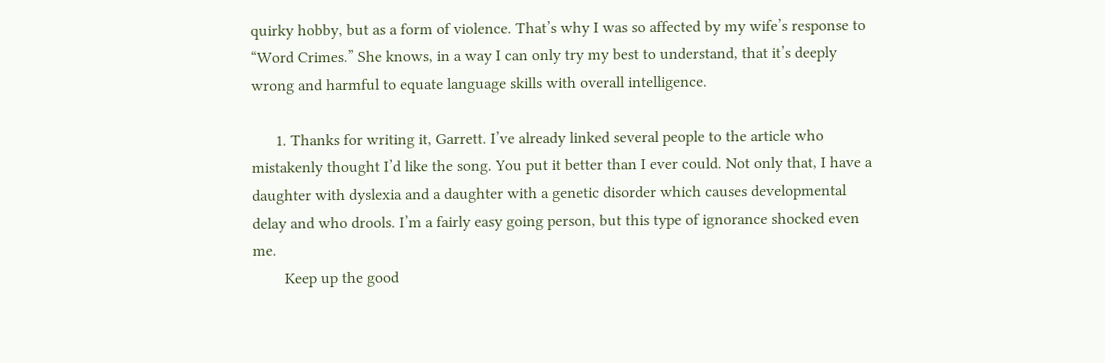quirky hobby, but as a form of violence. That’s why I was so affected by my wife’s response to “Word Crimes.” She knows, in a way I can only try my best to understand, that it’s deeply wrong and harmful to equate language skills with overall intelligence.

      1. Thanks for writing it, Garrett. I’ve already linked several people to the article who mistakenly thought I’d like the song. You put it better than I ever could. Not only that, I have a daughter with dyslexia and a daughter with a genetic disorder which causes developmental delay and who drools. I’m a fairly easy going person, but this type of ignorance shocked even me.
        Keep up the good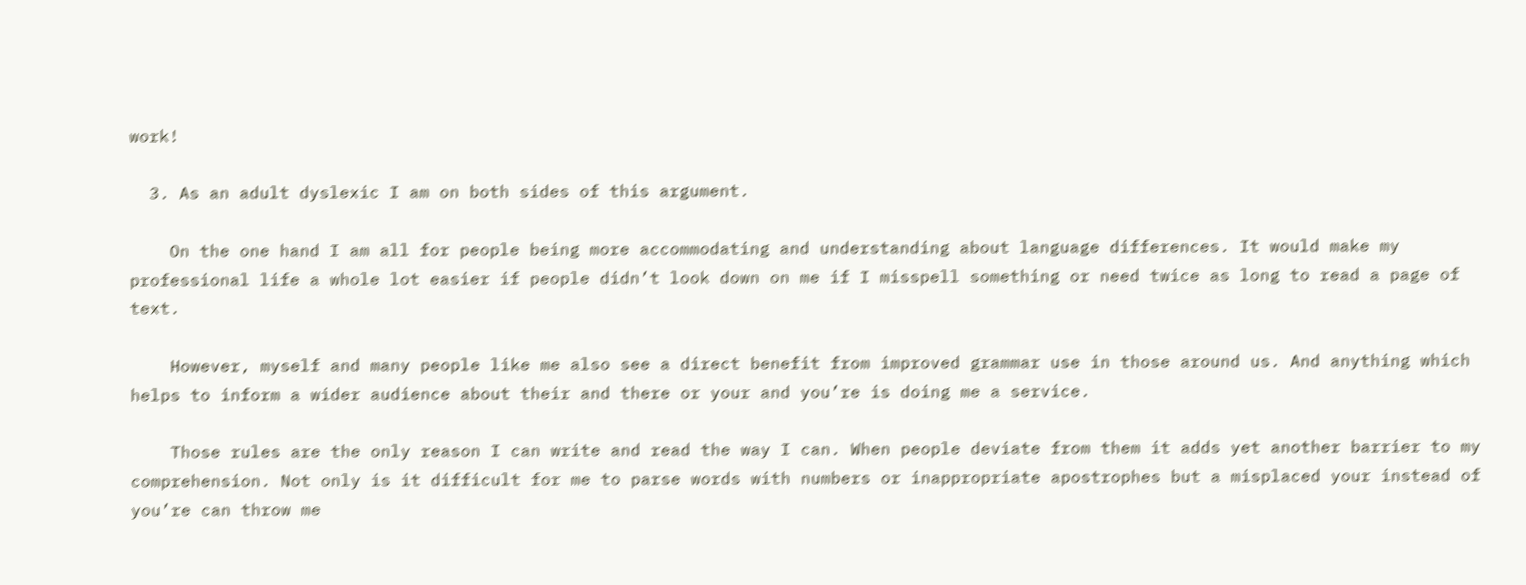work!

  3. As an adult dyslexic I am on both sides of this argument.

    On the one hand I am all for people being more accommodating and understanding about language differences. It would make my professional life a whole lot easier if people didn’t look down on me if I misspell something or need twice as long to read a page of text.

    However, myself and many people like me also see a direct benefit from improved grammar use in those around us. And anything which helps to inform a wider audience about their and there or your and you’re is doing me a service.

    Those rules are the only reason I can write and read the way I can. When people deviate from them it adds yet another barrier to my comprehension. Not only is it difficult for me to parse words with numbers or inappropriate apostrophes but a misplaced your instead of you’re can throw me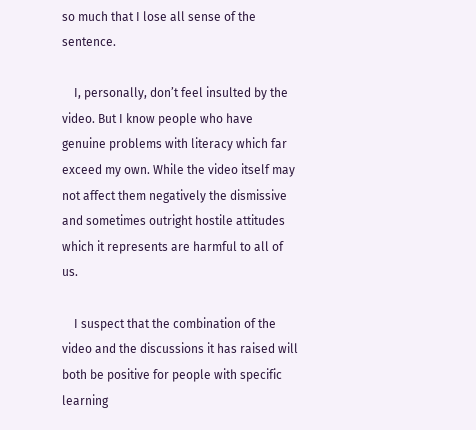so much that I lose all sense of the sentence.

    I, personally, don’t feel insulted by the video. But I know people who have genuine problems with literacy which far exceed my own. While the video itself may not affect them negatively the dismissive and sometimes outright hostile attitudes which it represents are harmful to all of us.

    I suspect that the combination of the video and the discussions it has raised will both be positive for people with specific learning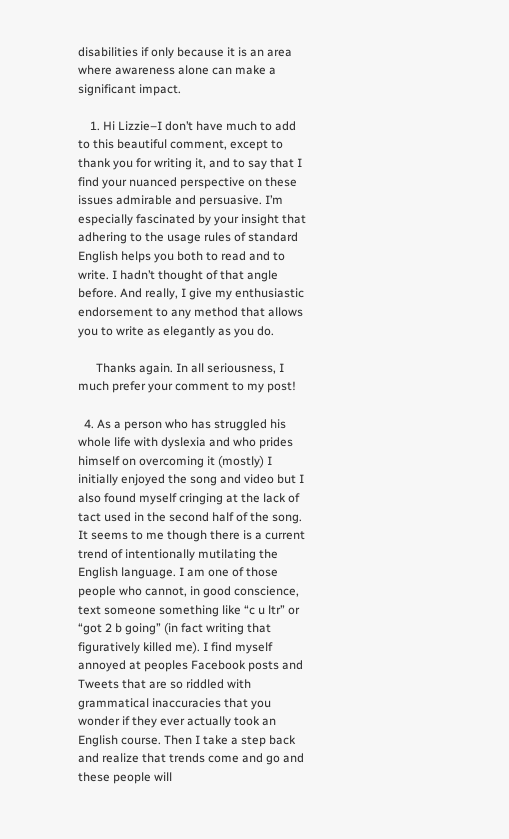disabilities if only because it is an area where awareness alone can make a significant impact.

    1. Hi Lizzie–I don’t have much to add to this beautiful comment, except to thank you for writing it, and to say that I find your nuanced perspective on these issues admirable and persuasive. I’m especially fascinated by your insight that adhering to the usage rules of standard English helps you both to read and to write. I hadn’t thought of that angle before. And really, I give my enthusiastic endorsement to any method that allows you to write as elegantly as you do.

      Thanks again. In all seriousness, I much prefer your comment to my post!

  4. As a person who has struggled his whole life with dyslexia and who prides himself on overcoming it (mostly) I initially enjoyed the song and video but I also found myself cringing at the lack of tact used in the second half of the song. It seems to me though there is a current trend of intentionally mutilating the English language. I am one of those people who cannot, in good conscience, text someone something like “c u ltr” or “got 2 b going” (in fact writing that figuratively killed me). I find myself annoyed at peoples Facebook posts and Tweets that are so riddled with grammatical inaccuracies that you wonder if they ever actually took an English course. Then I take a step back and realize that trends come and go and these people will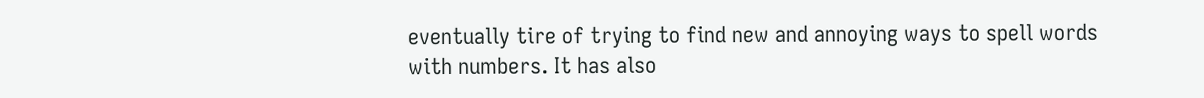eventually tire of trying to find new and annoying ways to spell words with numbers. It has also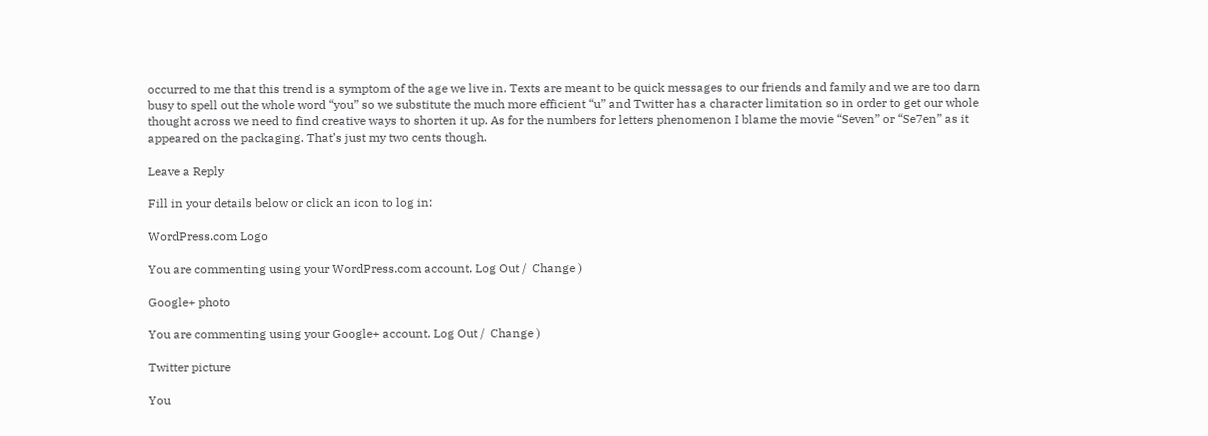occurred to me that this trend is a symptom of the age we live in. Texts are meant to be quick messages to our friends and family and we are too darn busy to spell out the whole word “you” so we substitute the much more efficient “u” and Twitter has a character limitation so in order to get our whole thought across we need to find creative ways to shorten it up. As for the numbers for letters phenomenon I blame the movie “Seven” or “Se7en” as it appeared on the packaging. That’s just my two cents though.

Leave a Reply

Fill in your details below or click an icon to log in:

WordPress.com Logo

You are commenting using your WordPress.com account. Log Out /  Change )

Google+ photo

You are commenting using your Google+ account. Log Out /  Change )

Twitter picture

You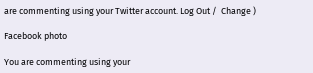are commenting using your Twitter account. Log Out /  Change )

Facebook photo

You are commenting using your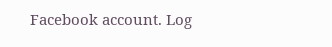Facebook account. Log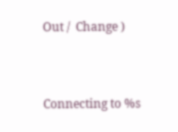Out /  Change )


Connecting to %s